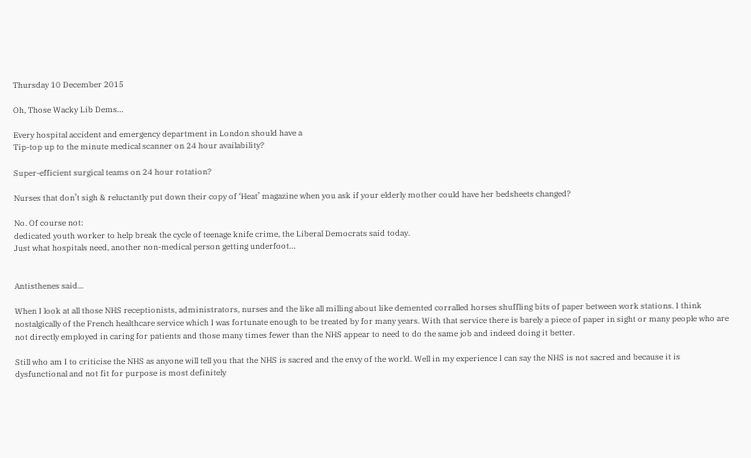Thursday 10 December 2015

Oh, Those Wacky Lib Dems…

Every hospital accident and emergency department in London should have a
Tip-top up to the minute medical scanner on 24 hour availability?

Super-efficient surgical teams on 24 hour rotation?

Nurses that don’t sigh & reluctantly put down their copy of ‘Heat’ magazine when you ask if your elderly mother could have her bedsheets changed?

No. Of course not:
dedicated youth worker to help break the cycle of teenage knife crime, the Liberal Democrats said today.
Just what hospitals need, another non-medical person getting underfoot…


Antisthenes said...

When I look at all those NHS receptionists, administrators, nurses and the like all milling about like demented corralled horses shuffling bits of paper between work stations. I think nostalgically of the French healthcare service which I was fortunate enough to be treated by for many years. With that service there is barely a piece of paper in sight or many people who are not directly employed in caring for patients and those many times fewer than the NHS appear to need to do the same job and indeed doing it better.

Still who am I to criticise the NHS as anyone will tell you that the NHS is sacred and the envy of the world. Well in my experience I can say the NHS is not sacred and because it is dysfunctional and not fit for purpose is most definitely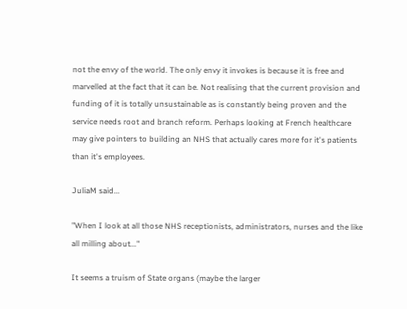not the envy of the world. The only envy it invokes is because it is free and marvelled at the fact that it can be. Not realising that the current provision and funding of it is totally unsustainable as is constantly being proven and the service needs root and branch reform. Perhaps looking at French healthcare may give pointers to building an NHS that actually cares more for it's patients than it's employees.

JuliaM said...

"When I look at all those NHS receptionists, administrators, nurses and the like all milling about..."

It seems a truism of State organs (maybe the larger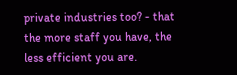private industries too? - that the more staff you have, the less efficient you are.